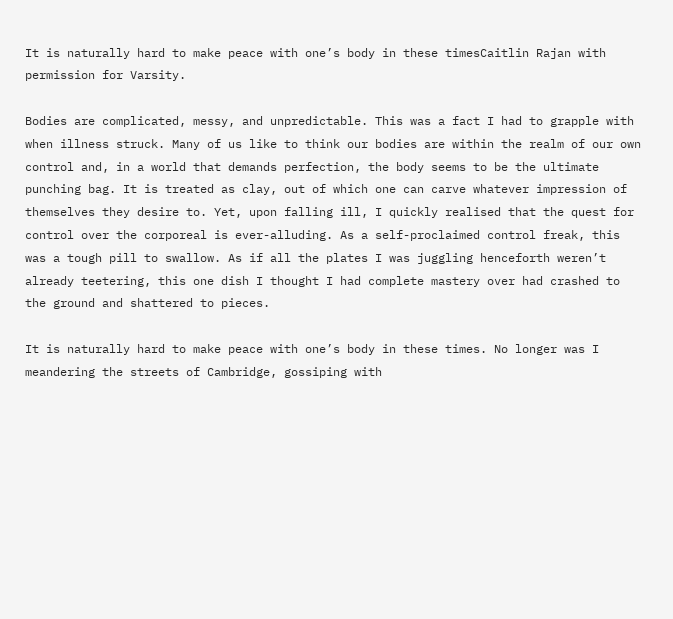It is naturally hard to make peace with one’s body in these timesCaitlin Rajan with permission for Varsity.

Bodies are complicated, messy, and unpredictable. This was a fact I had to grapple with when illness struck. Many of us like to think our bodies are within the realm of our own control and, in a world that demands perfection, the body seems to be the ultimate punching bag. It is treated as clay, out of which one can carve whatever impression of themselves they desire to. Yet, upon falling ill, I quickly realised that the quest for control over the corporeal is ever-alluding. As a self-proclaimed control freak, this was a tough pill to swallow. As if all the plates I was juggling henceforth weren’t already teetering, this one dish I thought I had complete mastery over had crashed to the ground and shattered to pieces.

It is naturally hard to make peace with one’s body in these times. No longer was I meandering the streets of Cambridge, gossiping with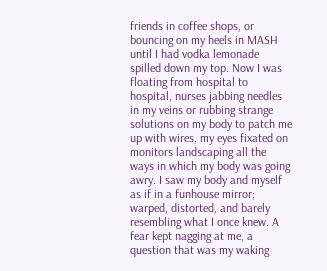friends in coffee shops, or bouncing on my heels in MASH until I had vodka lemonade spilled down my top. Now I was floating from hospital to hospital, nurses jabbing needles in my veins or rubbing strange solutions on my body to patch me up with wires, my eyes fixated on monitors landscaping all the ways in which my body was going awry. I saw my body and myself as if in a funhouse mirror; warped, distorted, and barely resembling what I once knew. A fear kept nagging at me, a question that was my waking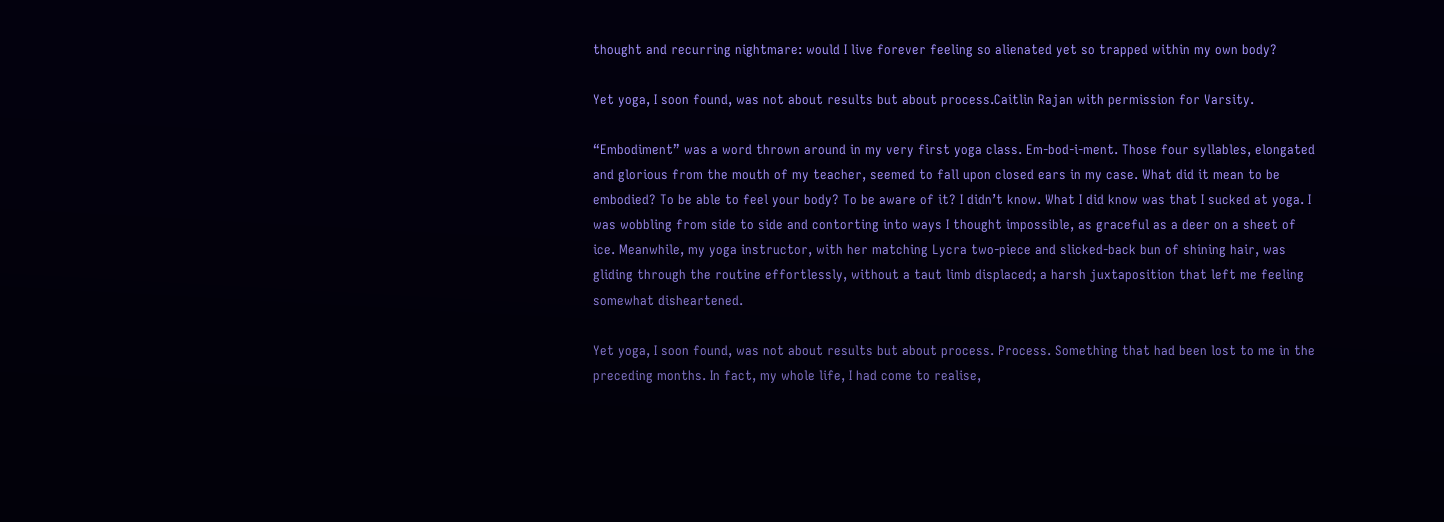thought and recurring nightmare: would I live forever feeling so alienated yet so trapped within my own body?

Yet yoga, I soon found, was not about results but about process.Caitlin Rajan with permission for Varsity.

“Embodiment” was a word thrown around in my very first yoga class. Em-bod-i-ment. Those four syllables, elongated and glorious from the mouth of my teacher, seemed to fall upon closed ears in my case. What did it mean to be embodied? To be able to feel your body? To be aware of it? I didn’t know. What I did know was that I sucked at yoga. I was wobbling from side to side and contorting into ways I thought impossible, as graceful as a deer on a sheet of ice. Meanwhile, my yoga instructor, with her matching Lycra two-piece and slicked-back bun of shining hair, was gliding through the routine effortlessly, without a taut limb displaced; a harsh juxtaposition that left me feeling somewhat disheartened.

Yet yoga, I soon found, was not about results but about process. Process. Something that had been lost to me in the preceding months. In fact, my whole life, I had come to realise,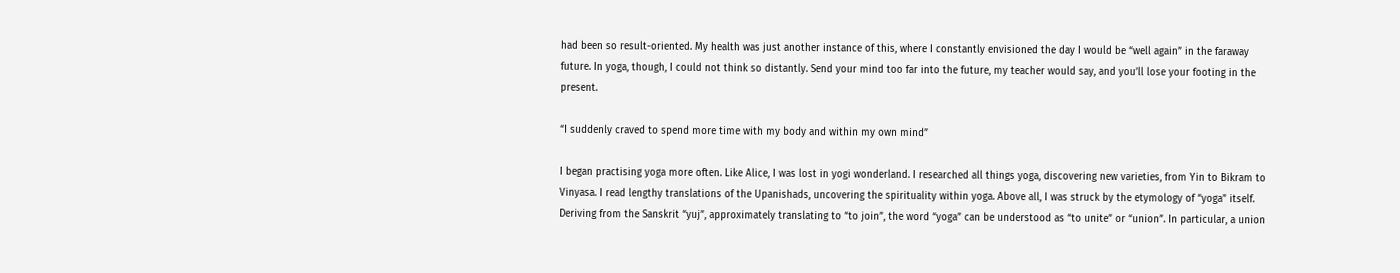had been so result-oriented. My health was just another instance of this, where I constantly envisioned the day I would be “well again” in the faraway future. In yoga, though, I could not think so distantly. Send your mind too far into the future, my teacher would say, and you’ll lose your footing in the present.

“I suddenly craved to spend more time with my body and within my own mind”

I began practising yoga more often. Like Alice, I was lost in yogi wonderland. I researched all things yoga, discovering new varieties, from Yin to Bikram to Vinyasa. I read lengthy translations of the Upanishads, uncovering the spirituality within yoga. Above all, I was struck by the etymology of “yoga” itself. Deriving from the Sanskrit “yuj”, approximately translating to “to join”, the word “yoga” can be understood as “to unite” or “union”. In particular, a union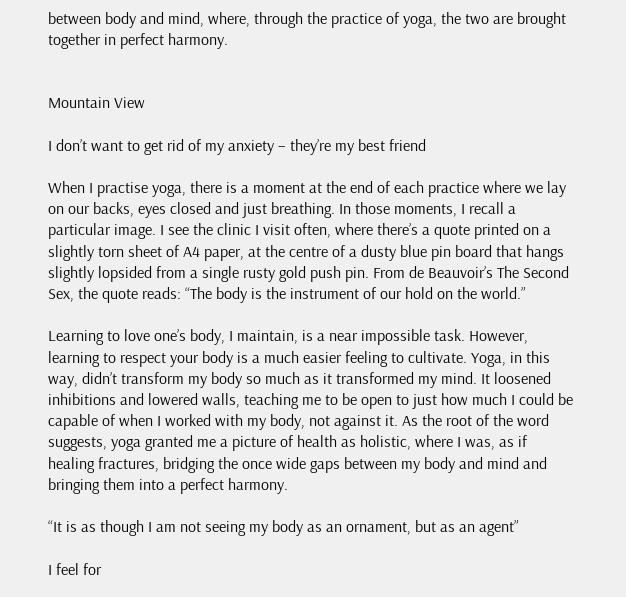between body and mind, where, through the practice of yoga, the two are brought together in perfect harmony.


Mountain View

I don’t want to get rid of my anxiety – they’re my best friend

When I practise yoga, there is a moment at the end of each practice where we lay on our backs, eyes closed and just breathing. In those moments, I recall a particular image. I see the clinic I visit often, where there’s a quote printed on a slightly torn sheet of A4 paper, at the centre of a dusty blue pin board that hangs slightly lopsided from a single rusty gold push pin. From de Beauvoir’s The Second Sex, the quote reads: “The body is the instrument of our hold on the world.”

Learning to love one’s body, I maintain, is a near impossible task. However, learning to respect your body is a much easier feeling to cultivate. Yoga, in this way, didn’t transform my body so much as it transformed my mind. It loosened inhibitions and lowered walls, teaching me to be open to just how much I could be capable of when I worked with my body, not against it. As the root of the word suggests, yoga granted me a picture of health as holistic, where I was, as if healing fractures, bridging the once wide gaps between my body and mind and bringing them into a perfect harmony.

“It is as though I am not seeing my body as an ornament, but as an agent”

I feel for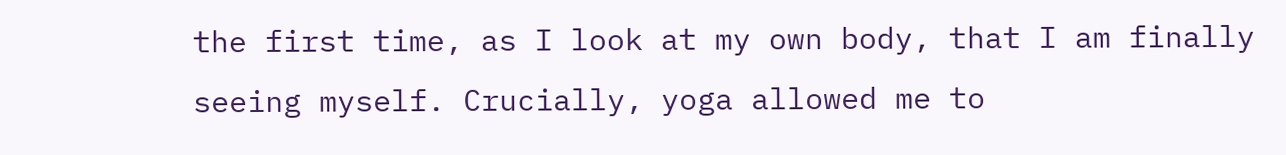the first time, as I look at my own body, that I am finally seeing myself. Crucially, yoga allowed me to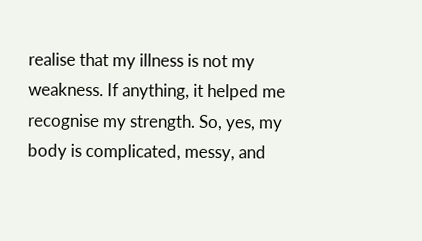realise that my illness is not my weakness. If anything, it helped me recognise my strength. So, yes, my body is complicated, messy, and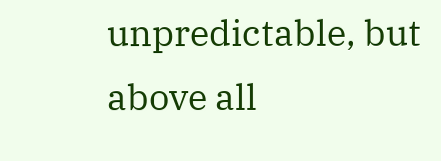unpredictable, but above all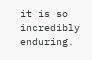it is so incredibly enduring.